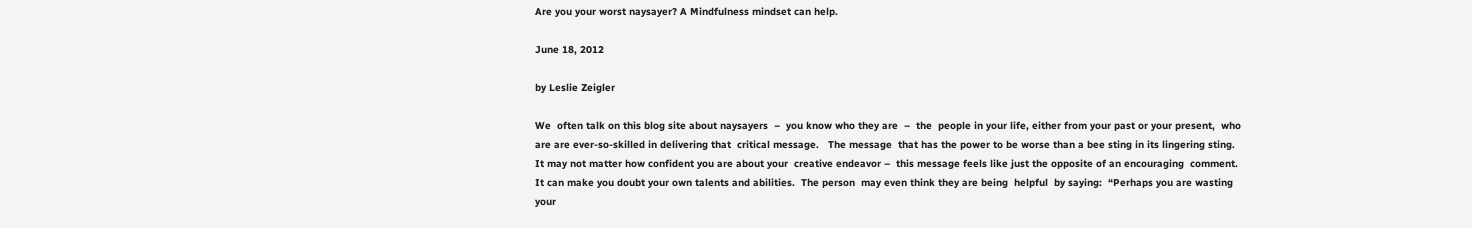Are you your worst naysayer? A Mindfulness mindset can help.

June 18, 2012

by Leslie Zeigler

We  often talk on this blog site about naysayers  –  you know who they are  –  the  people in your life, either from your past or your present,  who are are ever-so-skilled in delivering that  critical message.   The message  that has the power to be worse than a bee sting in its lingering sting.  It may not matter how confident you are about your  creative endeavor –  this message feels like just the opposite of an encouraging  comment.  It can make you doubt your own talents and abilities.  The person  may even think they are being  helpful  by saying:  “Perhaps you are wasting your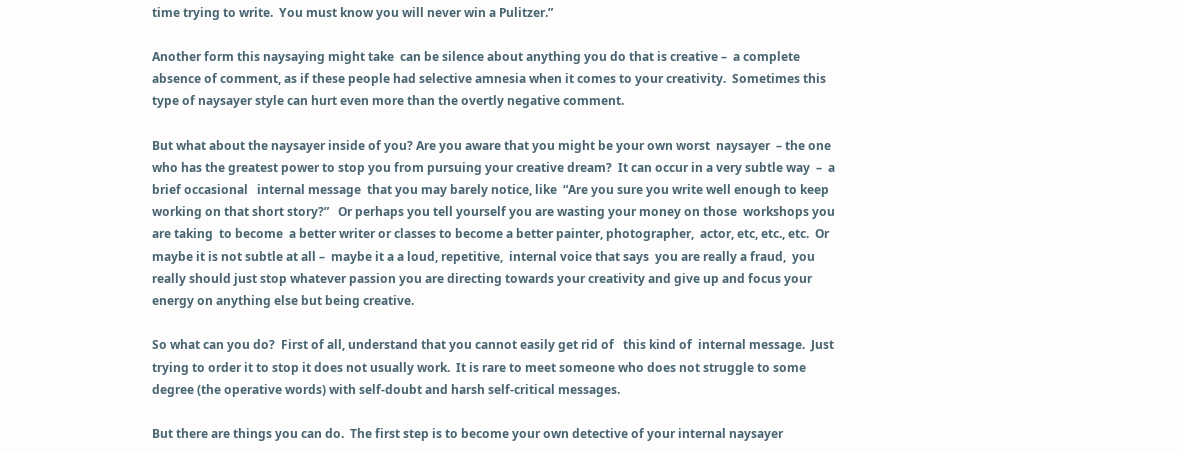time trying to write.  You must know you will never win a Pulitzer.”

Another form this naysaying might take  can be silence about anything you do that is creative –  a complete absence of comment, as if these people had selective amnesia when it comes to your creativity.  Sometimes this type of naysayer style can hurt even more than the overtly negative comment.

But what about the naysayer inside of you? Are you aware that you might be your own worst  naysayer  – the one who has the greatest power to stop you from pursuing your creative dream?  It can occur in a very subtle way  –  a brief occasional   internal message  that you may barely notice, like  “Are you sure you write well enough to keep working on that short story?”   Or perhaps you tell yourself you are wasting your money on those  workshops you are taking  to become  a better writer or classes to become a better painter, photographer,  actor, etc, etc., etc.  Or maybe it is not subtle at all –  maybe it a a loud, repetitive,  internal voice that says  you are really a fraud,  you really should just stop whatever passion you are directing towards your creativity and give up and focus your energy on anything else but being creative.

So what can you do?  First of all, understand that you cannot easily get rid of   this kind of  internal message.  Just trying to order it to stop it does not usually work.  It is rare to meet someone who does not struggle to some degree (the operative words) with self-doubt and harsh self-critical messages.

But there are things you can do.  The first step is to become your own detective of your internal naysayer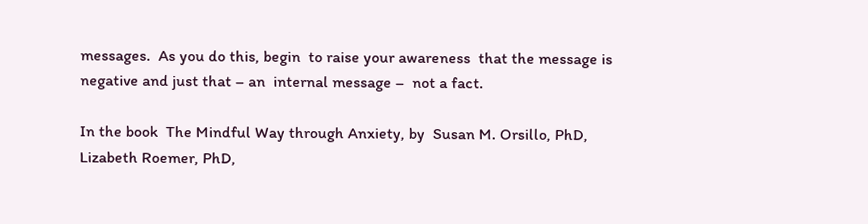messages.  As you do this, begin  to raise your awareness  that the message is negative and just that – an  internal message –  not a fact.

In the book  The Mindful Way through Anxiety, by  Susan M. Orsillo, PhD,  Lizabeth Roemer, PhD,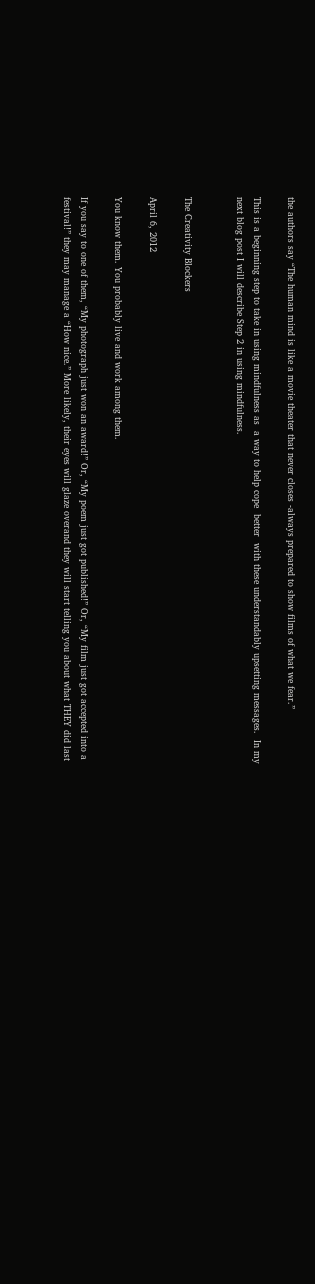the authors say “The human mind is like a movie theater that never closes -always prepared to show films of what we fear.”

This is a beginning step to take in using mindfulness as  a way to help cope  better  with these understandably upsetting messages.  In my next blog post I will describe Step 2 in using mindfulness.


The Creativity Blockers

April 6, 2012

You know them. You probably live and work among them.

If you say to one of them, “My photograph just won an award!” Or, “My poem just got published!” Or, “My film just got accepted into a festival!” they may manage a “How nice.” More likely, their eyes will glaze overand they will start telling you about what THEY did last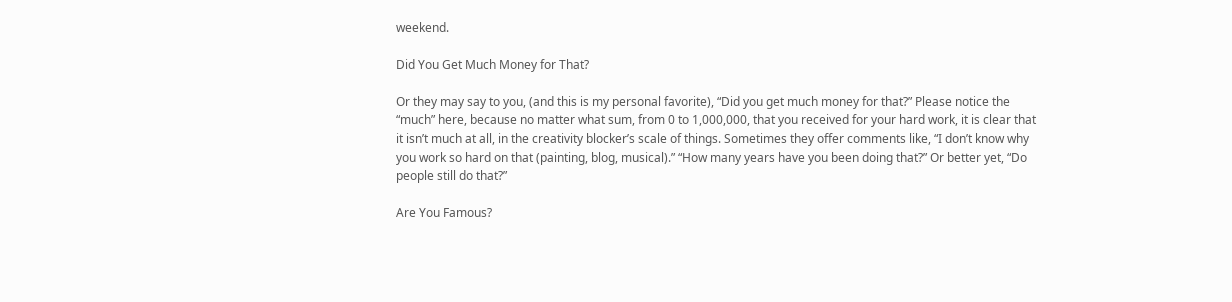weekend.

Did You Get Much Money for That?

Or they may say to you, (and this is my personal favorite), “Did you get much money for that?” Please notice the “much” here, because no matter what sum, from 0 to 1,000,000, that you received for your hard work, it is clear that it isn’t much at all, in the creativity blocker’s scale of things. Sometimes they offer comments like, “I don’t know why you work so hard on that (painting, blog, musical).” “How many years have you been doing that?” Or better yet, “Do people still do that?”

Are You Famous?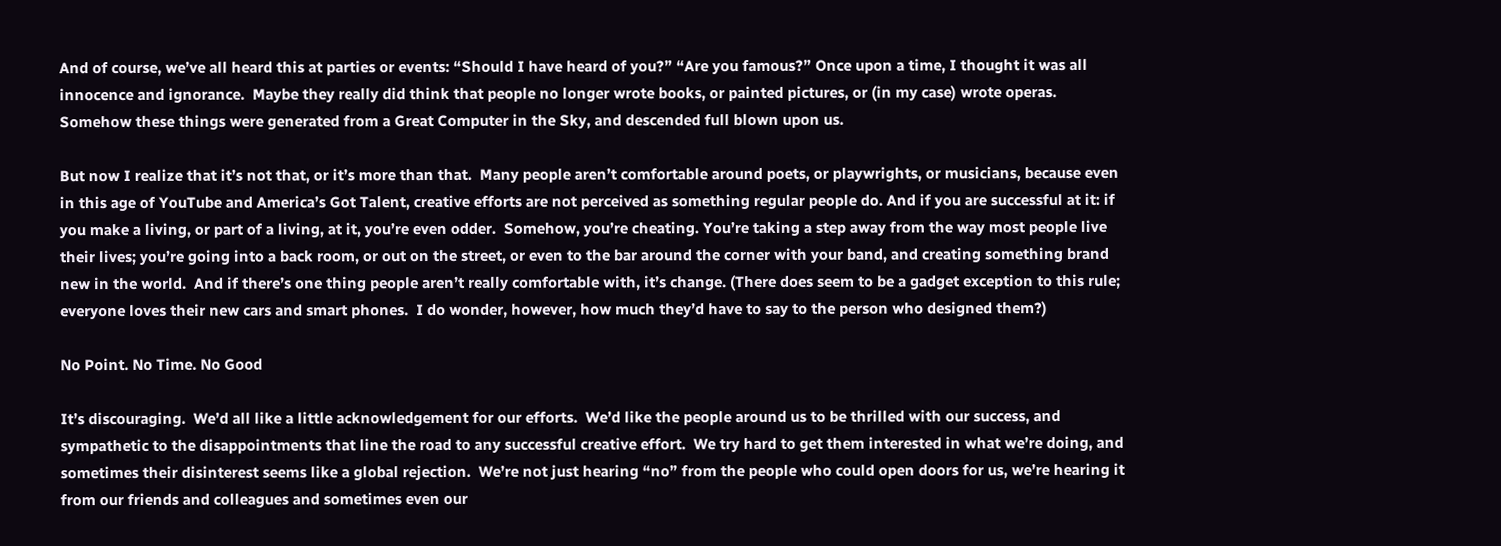And of course, we’ve all heard this at parties or events: “Should I have heard of you?” “Are you famous?” Once upon a time, I thought it was all innocence and ignorance.  Maybe they really did think that people no longer wrote books, or painted pictures, or (in my case) wrote operas.  Somehow these things were generated from a Great Computer in the Sky, and descended full blown upon us.

But now I realize that it’s not that, or it’s more than that.  Many people aren’t comfortable around poets, or playwrights, or musicians, because even in this age of YouTube and America’s Got Talent, creative efforts are not perceived as something regular people do. And if you are successful at it: if you make a living, or part of a living, at it, you’re even odder.  Somehow, you’re cheating. You’re taking a step away from the way most people live their lives; you’re going into a back room, or out on the street, or even to the bar around the corner with your band, and creating something brand new in the world.  And if there’s one thing people aren’t really comfortable with, it’s change. (There does seem to be a gadget exception to this rule; everyone loves their new cars and smart phones.  I do wonder, however, how much they’d have to say to the person who designed them?)

No Point. No Time. No Good

It’s discouraging.  We’d all like a little acknowledgement for our efforts.  We’d like the people around us to be thrilled with our success, and sympathetic to the disappointments that line the road to any successful creative effort.  We try hard to get them interested in what we’re doing, and sometimes their disinterest seems like a global rejection.  We’re not just hearing “no” from the people who could open doors for us, we’re hearing it from our friends and colleagues and sometimes even our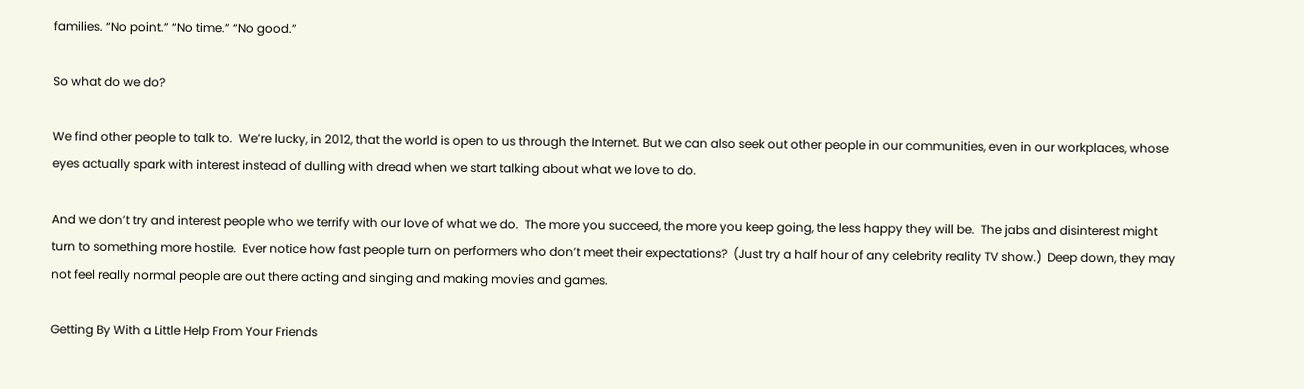families. “No point.” “No time.” “No good.”

So what do we do?

We find other people to talk to.  We’re lucky, in 2012, that the world is open to us through the Internet. But we can also seek out other people in our communities, even in our workplaces, whose eyes actually spark with interest instead of dulling with dread when we start talking about what we love to do.

And we don’t try and interest people who we terrify with our love of what we do.  The more you succeed, the more you keep going, the less happy they will be.  The jabs and disinterest might turn to something more hostile.  Ever notice how fast people turn on performers who don’t meet their expectations?  (Just try a half hour of any celebrity reality TV show.)  Deep down, they may not feel really normal people are out there acting and singing and making movies and games.

Getting By With a Little Help From Your Friends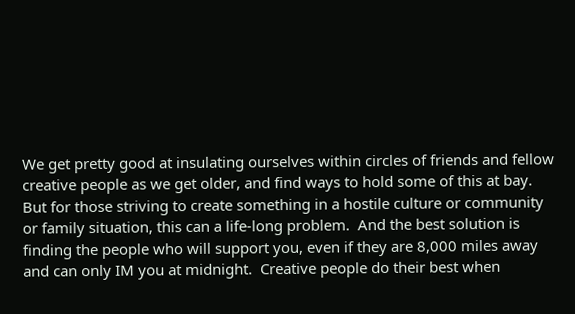We get pretty good at insulating ourselves within circles of friends and fellow creative people as we get older, and find ways to hold some of this at bay. But for those striving to create something in a hostile culture or community or family situation, this can a life-long problem.  And the best solution is finding the people who will support you, even if they are 8,000 miles away and can only IM you at midnight.  Creative people do their best when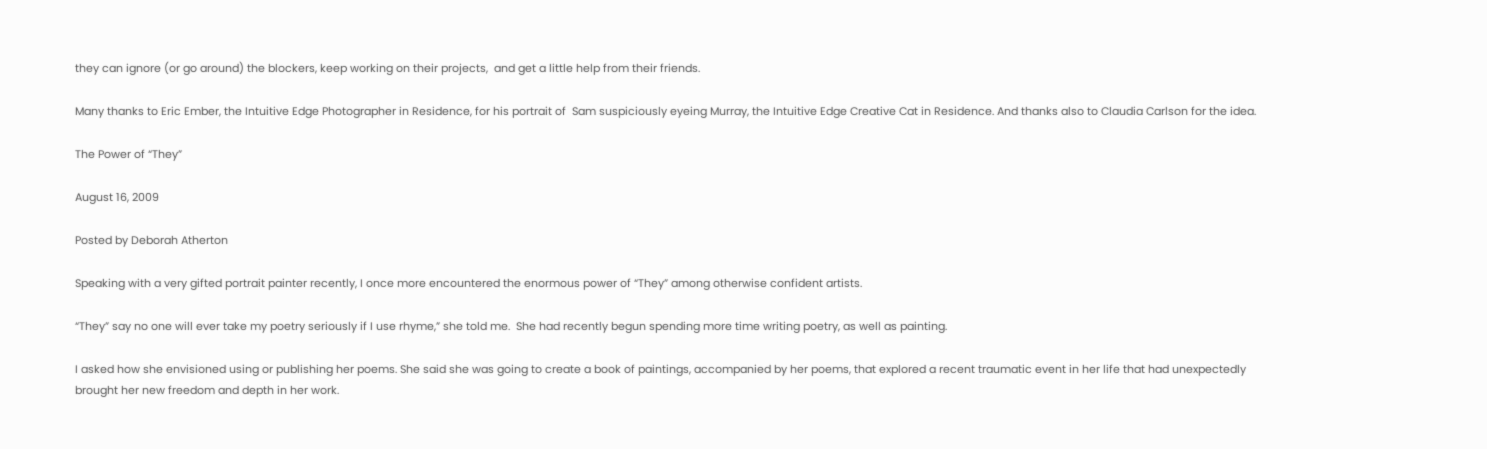they can ignore (or go around) the blockers, keep working on their projects,  and get a little help from their friends.

Many thanks to Eric Ember, the Intuitive Edge Photographer in Residence, for his portrait of  Sam suspiciously eyeing Murray, the Intuitive Edge Creative Cat in Residence. And thanks also to Claudia Carlson for the idea.

The Power of “They”

August 16, 2009

Posted by Deborah Atherton

Speaking with a very gifted portrait painter recently, I once more encountered the enormous power of “They” among otherwise confident artists.

“They” say no one will ever take my poetry seriously if I use rhyme,” she told me.  She had recently begun spending more time writing poetry, as well as painting.

I asked how she envisioned using or publishing her poems. She said she was going to create a book of paintings, accompanied by her poems, that explored a recent traumatic event in her life that had unexpectedly brought her new freedom and depth in her work.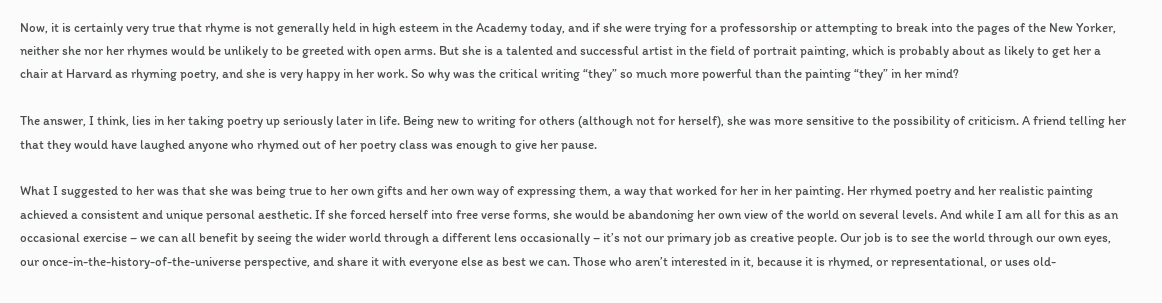Now, it is certainly very true that rhyme is not generally held in high esteem in the Academy today, and if she were trying for a professorship or attempting to break into the pages of the New Yorker, neither she nor her rhymes would be unlikely to be greeted with open arms. But she is a talented and successful artist in the field of portrait painting, which is probably about as likely to get her a chair at Harvard as rhyming poetry, and she is very happy in her work. So why was the critical writing “they” so much more powerful than the painting “they” in her mind?

The answer, I think, lies in her taking poetry up seriously later in life. Being new to writing for others (although not for herself), she was more sensitive to the possibility of criticism. A friend telling her that they would have laughed anyone who rhymed out of her poetry class was enough to give her pause.

What I suggested to her was that she was being true to her own gifts and her own way of expressing them, a way that worked for her in her painting. Her rhymed poetry and her realistic painting achieved a consistent and unique personal aesthetic. If she forced herself into free verse forms, she would be abandoning her own view of the world on several levels. And while I am all for this as an occasional exercise – we can all benefit by seeing the wider world through a different lens occasionally – it’s not our primary job as creative people. Our job is to see the world through our own eyes, our once-in-the-history-of-the-universe perspective, and share it with everyone else as best we can. Those who aren’t interested in it, because it is rhymed, or representational, or uses old-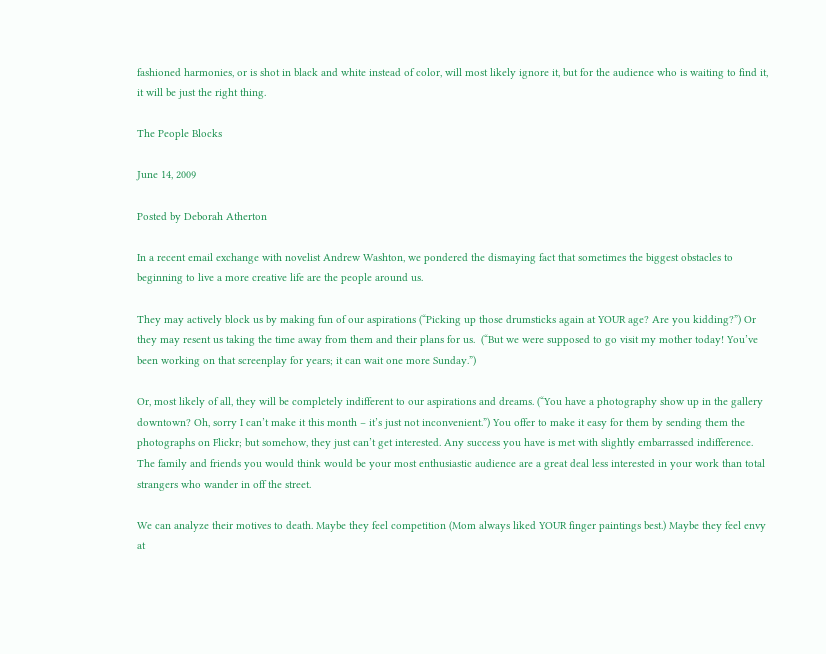fashioned harmonies, or is shot in black and white instead of color, will most likely ignore it, but for the audience who is waiting to find it, it will be just the right thing.

The People Blocks

June 14, 2009

Posted by Deborah Atherton

In a recent email exchange with novelist Andrew Washton, we pondered the dismaying fact that sometimes the biggest obstacles to beginning to live a more creative life are the people around us.

They may actively block us by making fun of our aspirations (“Picking up those drumsticks again at YOUR age? Are you kidding?”) Or they may resent us taking the time away from them and their plans for us.  (“But we were supposed to go visit my mother today! You’ve been working on that screenplay for years; it can wait one more Sunday.”)

Or, most likely of all, they will be completely indifferent to our aspirations and dreams. (“You have a photography show up in the gallery downtown? Oh, sorry I can’t make it this month – it’s just not inconvenient.”) You offer to make it easy for them by sending them the photographs on Flickr; but somehow, they just can’t get interested. Any success you have is met with slightly embarrassed indifference. The family and friends you would think would be your most enthusiastic audience are a great deal less interested in your work than total strangers who wander in off the street.

We can analyze their motives to death. Maybe they feel competition (Mom always liked YOUR finger paintings best.) Maybe they feel envy at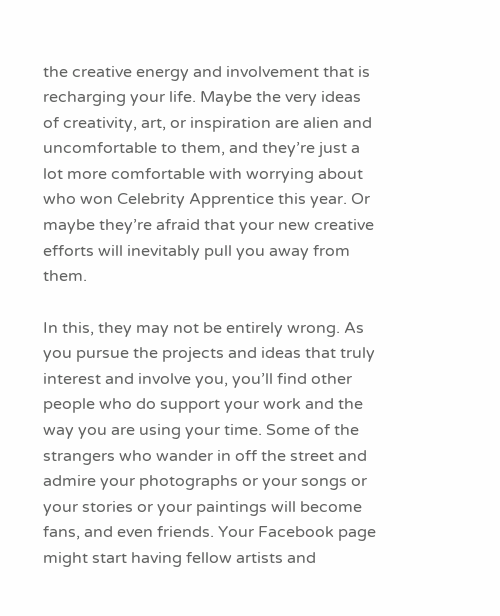the creative energy and involvement that is recharging your life. Maybe the very ideas of creativity, art, or inspiration are alien and uncomfortable to them, and they’re just a lot more comfortable with worrying about who won Celebrity Apprentice this year. Or maybe they’re afraid that your new creative efforts will inevitably pull you away from them.

In this, they may not be entirely wrong. As you pursue the projects and ideas that truly interest and involve you, you’ll find other people who do support your work and the way you are using your time. Some of the strangers who wander in off the street and admire your photographs or your songs or your stories or your paintings will become fans, and even friends. Your Facebook page might start having fellow artists and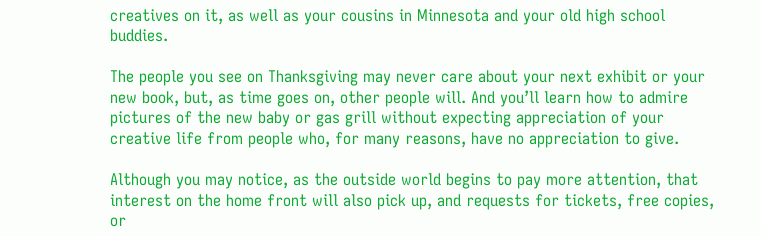creatives on it, as well as your cousins in Minnesota and your old high school buddies.

The people you see on Thanksgiving may never care about your next exhibit or your new book, but, as time goes on, other people will. And you’ll learn how to admire pictures of the new baby or gas grill without expecting appreciation of your creative life from people who, for many reasons, have no appreciation to give.

Although you may notice, as the outside world begins to pay more attention, that interest on the home front will also pick up, and requests for tickets, free copies, or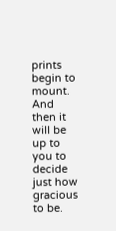prints begin to mount. And then it will be up to you to decide just how gracious to be.